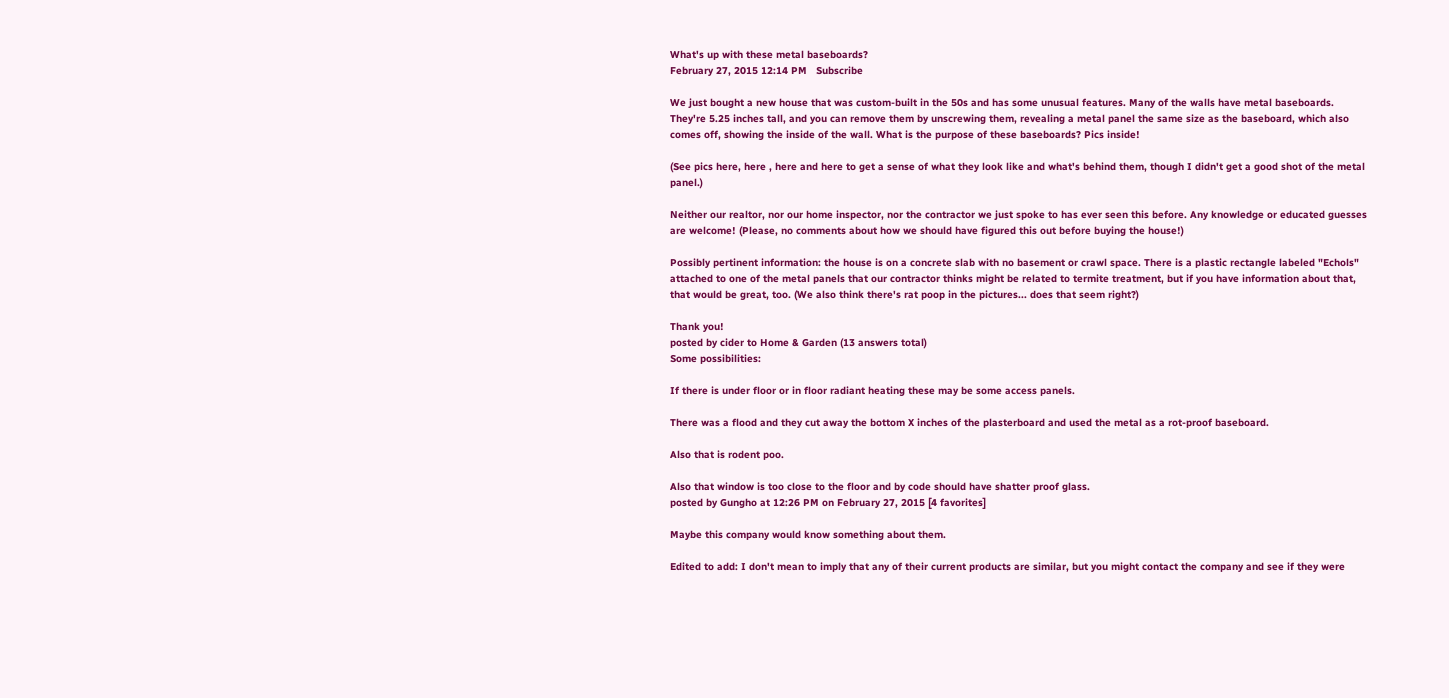What's up with these metal baseboards?
February 27, 2015 12:14 PM   Subscribe

We just bought a new house that was custom-built in the 50s and has some unusual features. Many of the walls have metal baseboards. They're 5.25 inches tall, and you can remove them by unscrewing them, revealing a metal panel the same size as the baseboard, which also comes off, showing the inside of the wall. What is the purpose of these baseboards? Pics inside!

(See pics here, here , here and here to get a sense of what they look like and what's behind them, though I didn't get a good shot of the metal panel.)

Neither our realtor, nor our home inspector, nor the contractor we just spoke to has ever seen this before. Any knowledge or educated guesses are welcome! (Please, no comments about how we should have figured this out before buying the house!)

Possibly pertinent information: the house is on a concrete slab with no basement or crawl space. There is a plastic rectangle labeled "Echols" attached to one of the metal panels that our contractor thinks might be related to termite treatment, but if you have information about that, that would be great, too. (We also think there's rat poop in the pictures... does that seem right?)

Thank you!
posted by cider to Home & Garden (13 answers total)
Some possibilities:

If there is under floor or in floor radiant heating these may be some access panels.

There was a flood and they cut away the bottom X inches of the plasterboard and used the metal as a rot-proof baseboard.

Also that is rodent poo.

Also that window is too close to the floor and by code should have shatter proof glass.
posted by Gungho at 12:26 PM on February 27, 2015 [4 favorites]

Maybe this company would know something about them.

Edited to add: I don't mean to imply that any of their current products are similar, but you might contact the company and see if they were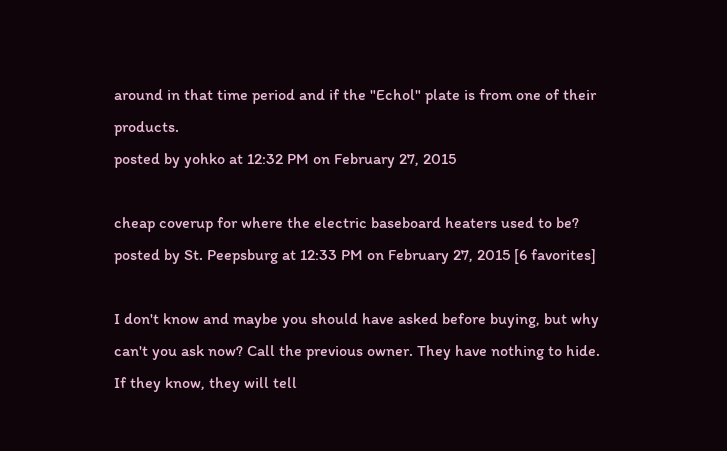around in that time period and if the "Echol" plate is from one of their products.
posted by yohko at 12:32 PM on February 27, 2015

cheap coverup for where the electric baseboard heaters used to be?
posted by St. Peepsburg at 12:33 PM on February 27, 2015 [6 favorites]

I don't know and maybe you should have asked before buying, but why can't you ask now? Call the previous owner. They have nothing to hide. If they know, they will tell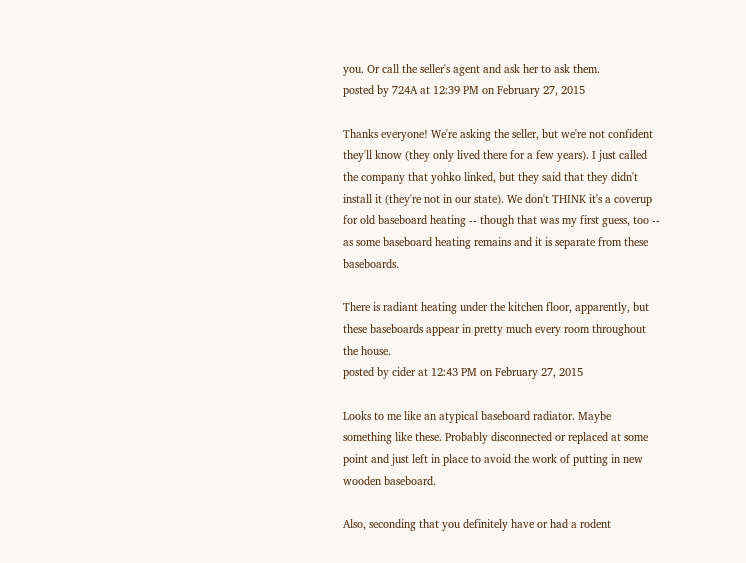you. Or call the seller's agent and ask her to ask them.
posted by 724A at 12:39 PM on February 27, 2015

Thanks everyone! We're asking the seller, but we're not confident they'll know (they only lived there for a few years). I just called the company that yohko linked, but they said that they didn't install it (they're not in our state). We don't THINK it's a coverup for old baseboard heating -- though that was my first guess, too -- as some baseboard heating remains and it is separate from these baseboards.

There is radiant heating under the kitchen floor, apparently, but these baseboards appear in pretty much every room throughout the house.
posted by cider at 12:43 PM on February 27, 2015

Looks to me like an atypical baseboard radiator. Maybe something like these. Probably disconnected or replaced at some point and just left in place to avoid the work of putting in new wooden baseboard.

Also, seconding that you definitely have or had a rodent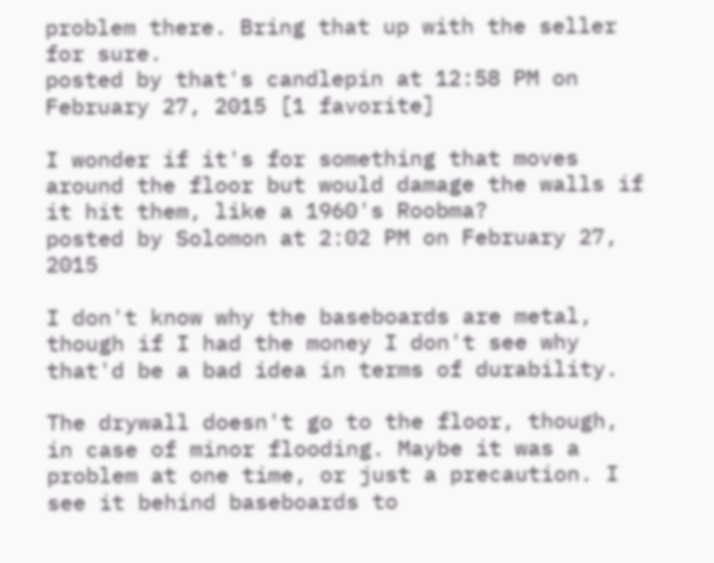problem there. Bring that up with the seller for sure.
posted by that's candlepin at 12:58 PM on February 27, 2015 [1 favorite]

I wonder if it's for something that moves around the floor but would damage the walls if it hit them, like a 1960's Roobma?
posted by Solomon at 2:02 PM on February 27, 2015

I don't know why the baseboards are metal, though if I had the money I don't see why that'd be a bad idea in terms of durability.

The drywall doesn't go to the floor, though, in case of minor flooding. Maybe it was a problem at one time, or just a precaution. I see it behind baseboards to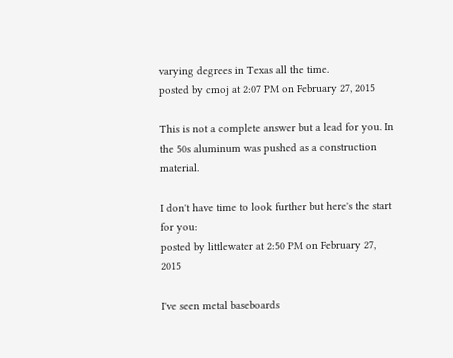varying degrees in Texas all the time.
posted by cmoj at 2:07 PM on February 27, 2015

This is not a complete answer but a lead for you. In the 50s aluminum was pushed as a construction material.

I don't have time to look further but here's the start for you:
posted by littlewater at 2:50 PM on February 27, 2015

I've seen metal baseboards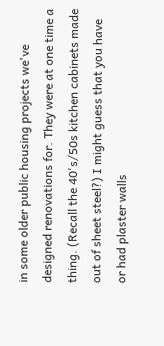in some older public housing projects we've designed renovations for. They were at one time a thing. (Recall the 40's/50s kitchen cabinets made out of sheet steel?) I might guess that you have or had plaster walls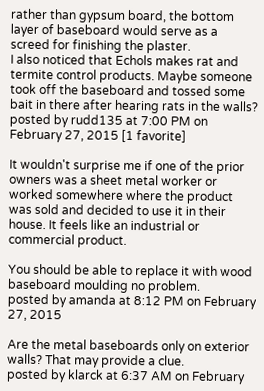rather than gypsum board, the bottom layer of baseboard would serve as a screed for finishing the plaster.
I also noticed that Echols makes rat and termite control products. Maybe someone took off the baseboard and tossed some bait in there after hearing rats in the walls?
posted by rudd135 at 7:00 PM on February 27, 2015 [1 favorite]

It wouldn't surprise me if one of the prior owners was a sheet metal worker or worked somewhere where the product was sold and decided to use it in their house. It feels like an industrial or commercial product.

You should be able to replace it with wood baseboard moulding no problem.
posted by amanda at 8:12 PM on February 27, 2015

Are the metal baseboards only on exterior walls? That may provide a clue.
posted by klarck at 6:37 AM on February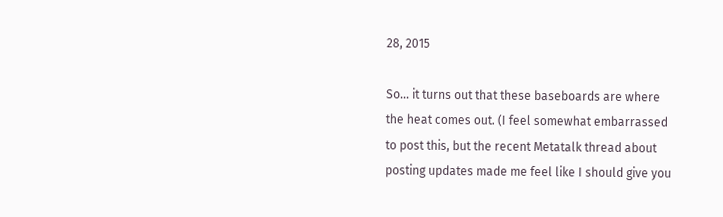28, 2015

So... it turns out that these baseboards are where the heat comes out. (I feel somewhat embarrassed to post this, but the recent Metatalk thread about posting updates made me feel like I should give you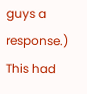guys a response.) This had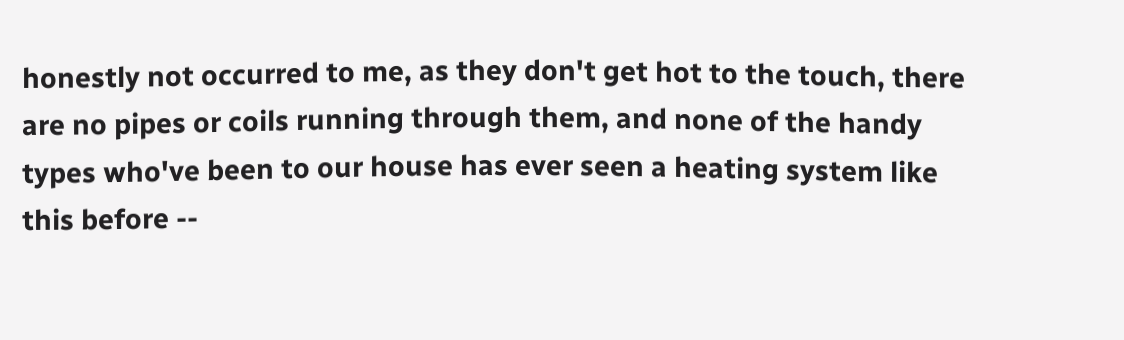honestly not occurred to me, as they don't get hot to the touch, there are no pipes or coils running through them, and none of the handy types who've been to our house has ever seen a heating system like this before --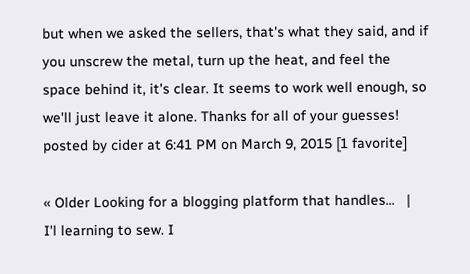but when we asked the sellers, that's what they said, and if you unscrew the metal, turn up the heat, and feel the space behind it, it's clear. It seems to work well enough, so we'll just leave it alone. Thanks for all of your guesses!
posted by cider at 6:41 PM on March 9, 2015 [1 favorite]

« Older Looking for a blogging platform that handles...   |   I'l learning to sew. I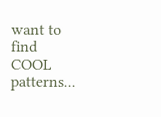want to find COOL patterns...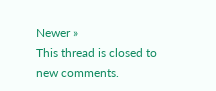Newer »
This thread is closed to new comments.